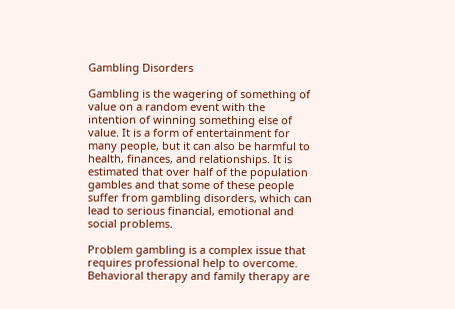Gambling Disorders

Gambling is the wagering of something of value on a random event with the intention of winning something else of value. It is a form of entertainment for many people, but it can also be harmful to health, finances, and relationships. It is estimated that over half of the population gambles and that some of these people suffer from gambling disorders, which can lead to serious financial, emotional and social problems.

Problem gambling is a complex issue that requires professional help to overcome. Behavioral therapy and family therapy are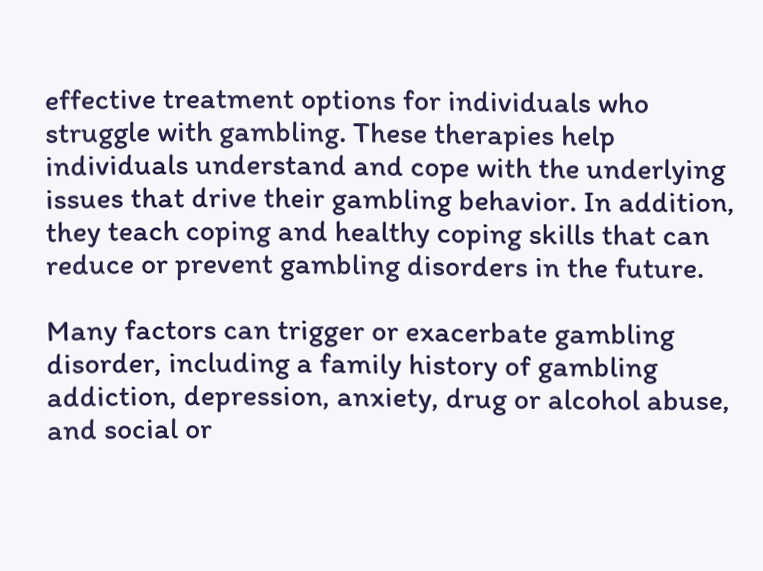effective treatment options for individuals who struggle with gambling. These therapies help individuals understand and cope with the underlying issues that drive their gambling behavior. In addition, they teach coping and healthy coping skills that can reduce or prevent gambling disorders in the future.

Many factors can trigger or exacerbate gambling disorder, including a family history of gambling addiction, depression, anxiety, drug or alcohol abuse, and social or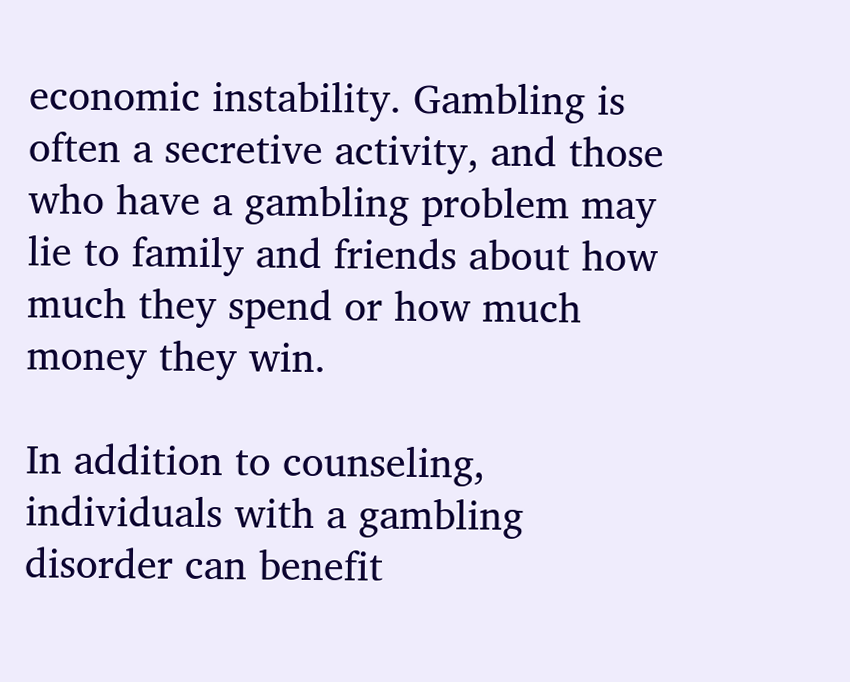economic instability. Gambling is often a secretive activity, and those who have a gambling problem may lie to family and friends about how much they spend or how much money they win.

In addition to counseling, individuals with a gambling disorder can benefit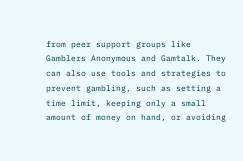from peer support groups like Gamblers Anonymous and Gamtalk. They can also use tools and strategies to prevent gambling, such as setting a time limit, keeping only a small amount of money on hand, or avoiding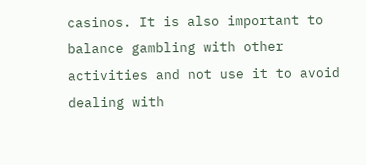casinos. It is also important to balance gambling with other activities and not use it to avoid dealing with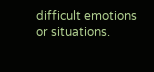difficult emotions or situations.